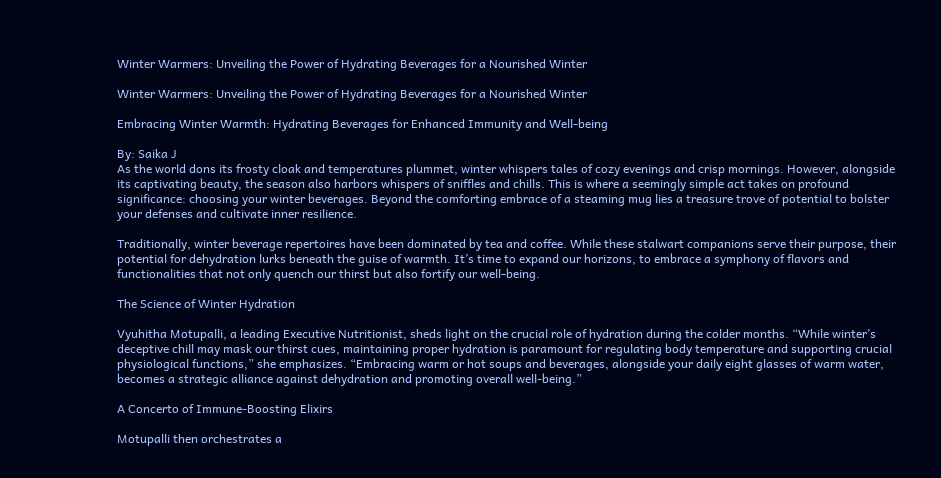Winter Warmers: Unveiling the Power of Hydrating Beverages for a Nourished Winter

Winter Warmers: Unveiling the Power of Hydrating Beverages for a Nourished Winter

Embracing Winter Warmth: Hydrating Beverages for Enhanced Immunity and Well-being

By: Saika J
As the world dons its frosty cloak and temperatures plummet, winter whispers tales of cozy evenings and crisp mornings. However, alongside its captivating beauty, the season also harbors whispers of sniffles and chills. This is where a seemingly simple act takes on profound significance: choosing your winter beverages. Beyond the comforting embrace of a steaming mug lies a treasure trove of potential to bolster your defenses and cultivate inner resilience.

Traditionally, winter beverage repertoires have been dominated by tea and coffee. While these stalwart companions serve their purpose, their potential for dehydration lurks beneath the guise of warmth. It’s time to expand our horizons, to embrace a symphony of flavors and functionalities that not only quench our thirst but also fortify our well-being.

The Science of Winter Hydration

Vyuhitha Motupalli, a leading Executive Nutritionist, sheds light on the crucial role of hydration during the colder months. “While winter’s deceptive chill may mask our thirst cues, maintaining proper hydration is paramount for regulating body temperature and supporting crucial physiological functions,” she emphasizes. “Embracing warm or hot soups and beverages, alongside your daily eight glasses of warm water, becomes a strategic alliance against dehydration and promoting overall well-being.”

A Concerto of Immune-Boosting Elixirs

Motupalli then orchestrates a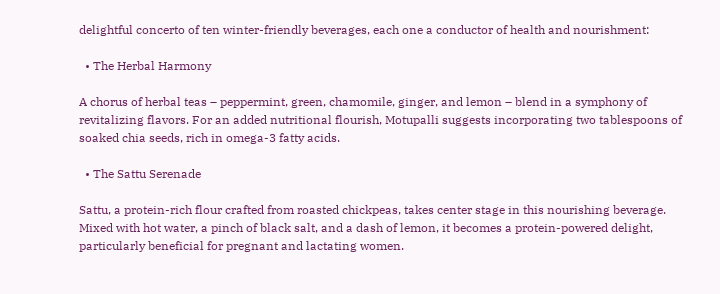delightful concerto of ten winter-friendly beverages, each one a conductor of health and nourishment:

  • The Herbal Harmony

A chorus of herbal teas – peppermint, green, chamomile, ginger, and lemon – blend in a symphony of revitalizing flavors. For an added nutritional flourish, Motupalli suggests incorporating two tablespoons of soaked chia seeds, rich in omega-3 fatty acids.

  • The Sattu Serenade

Sattu, a protein-rich flour crafted from roasted chickpeas, takes center stage in this nourishing beverage. Mixed with hot water, a pinch of black salt, and a dash of lemon, it becomes a protein-powered delight, particularly beneficial for pregnant and lactating women.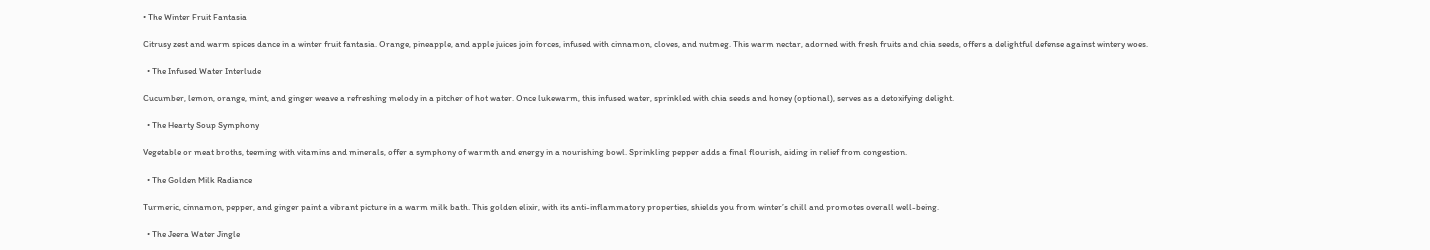• The Winter Fruit Fantasia

Citrusy zest and warm spices dance in a winter fruit fantasia. Orange, pineapple, and apple juices join forces, infused with cinnamon, cloves, and nutmeg. This warm nectar, adorned with fresh fruits and chia seeds, offers a delightful defense against wintery woes.

  • The Infused Water Interlude

Cucumber, lemon, orange, mint, and ginger weave a refreshing melody in a pitcher of hot water. Once lukewarm, this infused water, sprinkled with chia seeds and honey (optional), serves as a detoxifying delight.

  • The Hearty Soup Symphony

Vegetable or meat broths, teeming with vitamins and minerals, offer a symphony of warmth and energy in a nourishing bowl. Sprinkling pepper adds a final flourish, aiding in relief from congestion.

  • The Golden Milk Radiance

Turmeric, cinnamon, pepper, and ginger paint a vibrant picture in a warm milk bath. This golden elixir, with its anti-inflammatory properties, shields you from winter’s chill and promotes overall well-being.

  • The Jeera Water Jingle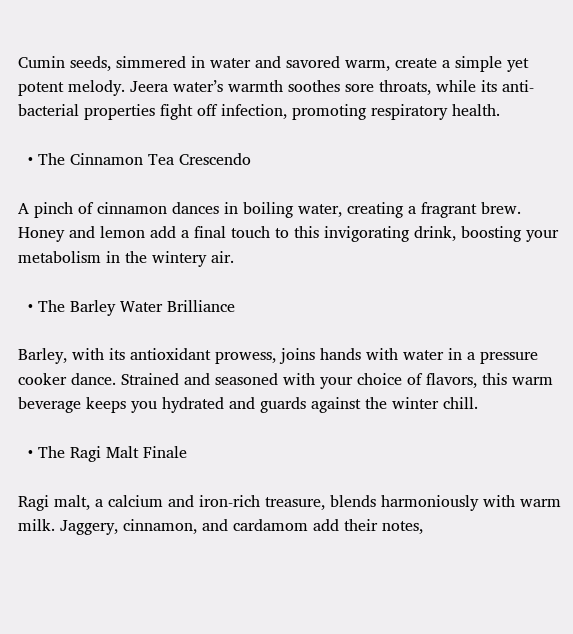Cumin seeds, simmered in water and savored warm, create a simple yet potent melody. Jeera water’s warmth soothes sore throats, while its anti-bacterial properties fight off infection, promoting respiratory health.

  • The Cinnamon Tea Crescendo

A pinch of cinnamon dances in boiling water, creating a fragrant brew. Honey and lemon add a final touch to this invigorating drink, boosting your metabolism in the wintery air.

  • The Barley Water Brilliance

Barley, with its antioxidant prowess, joins hands with water in a pressure cooker dance. Strained and seasoned with your choice of flavors, this warm beverage keeps you hydrated and guards against the winter chill.

  • The Ragi Malt Finale

Ragi malt, a calcium and iron-rich treasure, blends harmoniously with warm milk. Jaggery, cinnamon, and cardamom add their notes,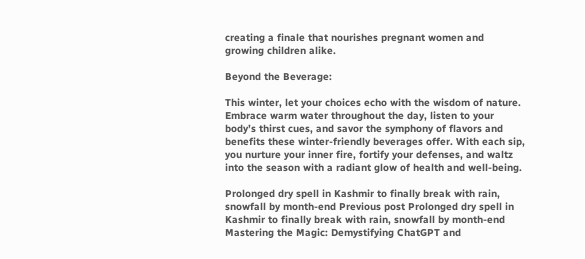creating a finale that nourishes pregnant women and growing children alike.

Beyond the Beverage:

This winter, let your choices echo with the wisdom of nature. Embrace warm water throughout the day, listen to your body’s thirst cues, and savor the symphony of flavors and benefits these winter-friendly beverages offer. With each sip, you nurture your inner fire, fortify your defenses, and waltz into the season with a radiant glow of health and well-being.

Prolonged dry spell in Kashmir to finally break with rain, snowfall by month-end Previous post Prolonged dry spell in Kashmir to finally break with rain, snowfall by month-end
Mastering the Magic: Demystifying ChatGPT and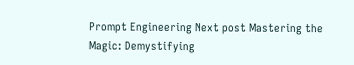Prompt Engineering Next post Mastering the Magic: Demystifying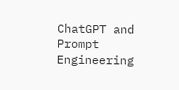ChatGPT and Prompt Engineering